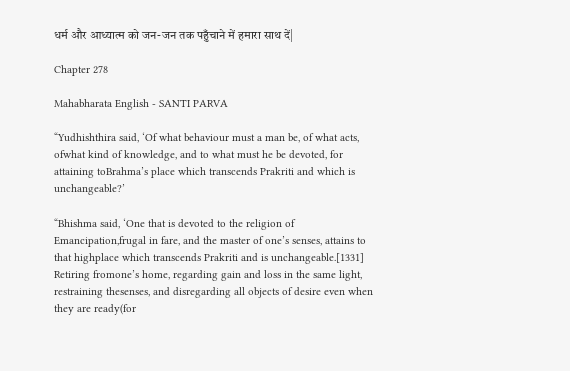धर्म और आध्यात्म को जन-जन तक पहुँचाने में हमारा साथ दें|

Chapter 278

Mahabharata English - SANTI PARVA

“Yudhishthira said, ‘Of what behaviour must a man be, of what acts, ofwhat kind of knowledge, and to what must he be devoted, for attaining toBrahma’s place which transcends Prakriti and which is unchangeable?’

“Bhishma said, ‘One that is devoted to the religion of Emancipation,frugal in fare, and the master of one’s senses, attains to that highplace which transcends Prakriti and is unchangeable.[1331] Retiring fromone’s home, regarding gain and loss in the same light, restraining thesenses, and disregarding all objects of desire even when they are ready(for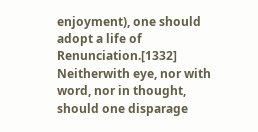enjoyment), one should adopt a life of Renunciation.[1332] Neitherwith eye, nor with word, nor in thought, should one disparage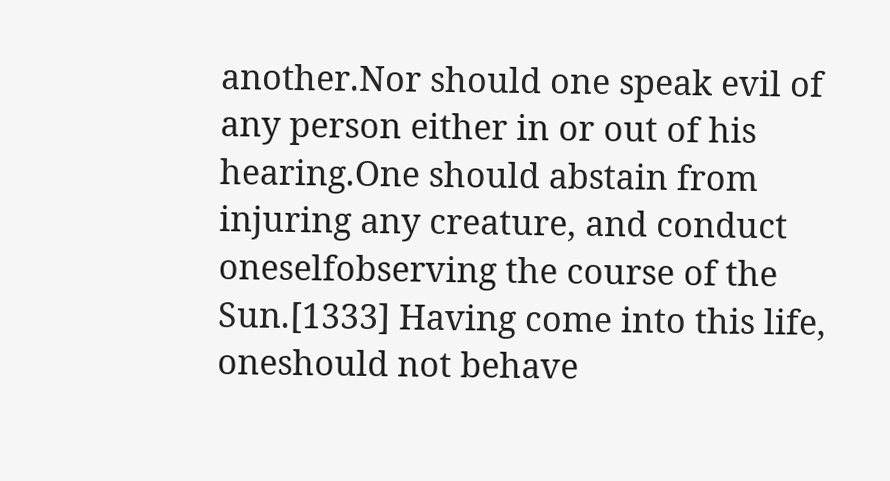another.Nor should one speak evil of any person either in or out of his hearing.One should abstain from injuring any creature, and conduct oneselfobserving the course of the Sun.[1333] Having come into this life, oneshould not behave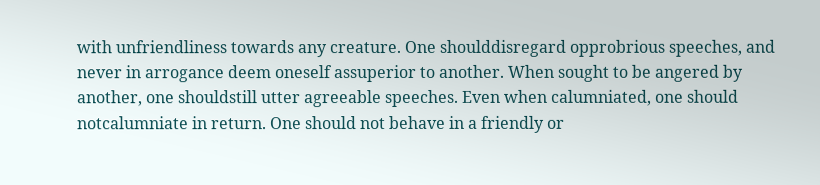with unfriendliness towards any creature. One shoulddisregard opprobrious speeches, and never in arrogance deem oneself assuperior to another. When sought to be angered by another, one shouldstill utter agreeable speeches. Even when calumniated, one should notcalumniate in return. One should not behave in a friendly or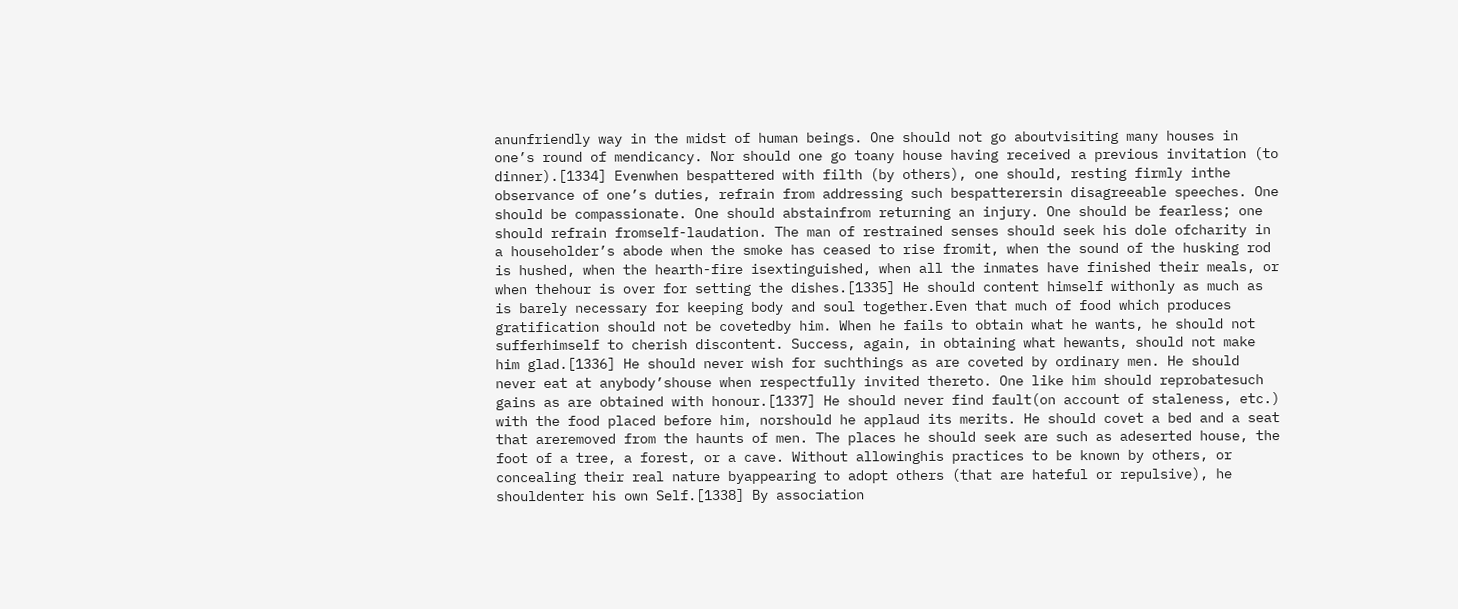anunfriendly way in the midst of human beings. One should not go aboutvisiting many houses in one’s round of mendicancy. Nor should one go toany house having received a previous invitation (to dinner).[1334] Evenwhen bespattered with filth (by others), one should, resting firmly inthe observance of one’s duties, refrain from addressing such bespatterersin disagreeable speeches. One should be compassionate. One should abstainfrom returning an injury. One should be fearless; one should refrain fromself-laudation. The man of restrained senses should seek his dole ofcharity in a householder’s abode when the smoke has ceased to rise fromit, when the sound of the husking rod is hushed, when the hearth-fire isextinguished, when all the inmates have finished their meals, or when thehour is over for setting the dishes.[1335] He should content himself withonly as much as is barely necessary for keeping body and soul together.Even that much of food which produces gratification should not be covetedby him. When he fails to obtain what he wants, he should not sufferhimself to cherish discontent. Success, again, in obtaining what hewants, should not make him glad.[1336] He should never wish for suchthings as are coveted by ordinary men. He should never eat at anybody’shouse when respectfully invited thereto. One like him should reprobatesuch gains as are obtained with honour.[1337] He should never find fault(on account of staleness, etc.) with the food placed before him, norshould he applaud its merits. He should covet a bed and a seat that areremoved from the haunts of men. The places he should seek are such as adeserted house, the foot of a tree, a forest, or a cave. Without allowinghis practices to be known by others, or concealing their real nature byappearing to adopt others (that are hateful or repulsive), he shouldenter his own Self.[1338] By association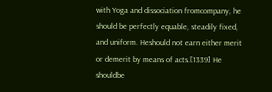with Yoga and dissociation fromcompany, he should be perfectly equable, steadily fixed, and uniform. Heshould not earn either merit or demerit by means of acts.[1339] He shouldbe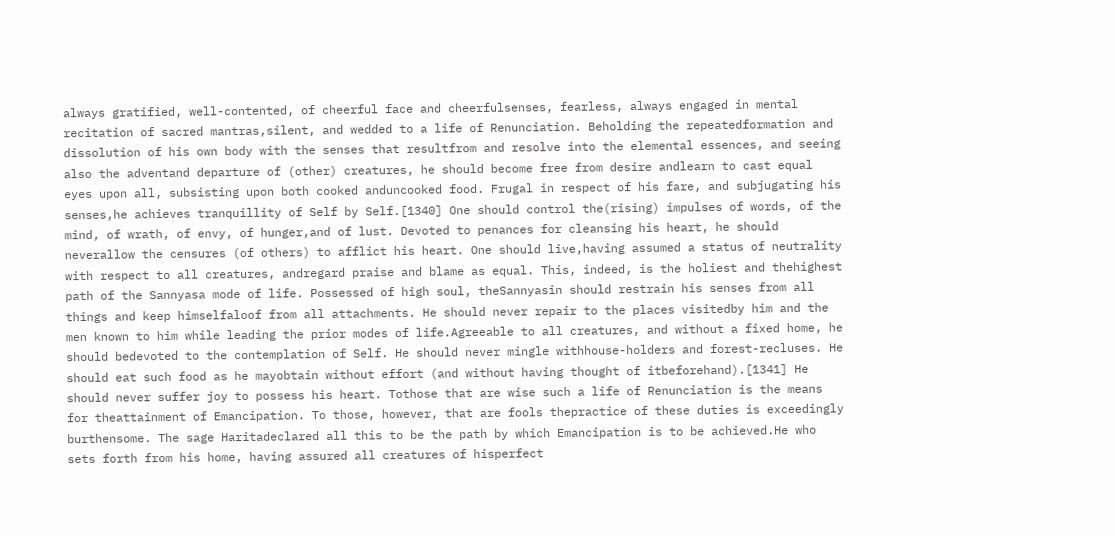always gratified, well-contented, of cheerful face and cheerfulsenses, fearless, always engaged in mental recitation of sacred mantras,silent, and wedded to a life of Renunciation. Beholding the repeatedformation and dissolution of his own body with the senses that resultfrom and resolve into the elemental essences, and seeing also the adventand departure of (other) creatures, he should become free from desire andlearn to cast equal eyes upon all, subsisting upon both cooked anduncooked food. Frugal in respect of his fare, and subjugating his senses,he achieves tranquillity of Self by Self.[1340] One should control the(rising) impulses of words, of the mind, of wrath, of envy, of hunger,and of lust. Devoted to penances for cleansing his heart, he should neverallow the censures (of others) to afflict his heart. One should live,having assumed a status of neutrality with respect to all creatures, andregard praise and blame as equal. This, indeed, is the holiest and thehighest path of the Sannyasa mode of life. Possessed of high soul, theSannyasin should restrain his senses from all things and keep himselfaloof from all attachments. He should never repair to the places visitedby him and the men known to him while leading the prior modes of life.Agreeable to all creatures, and without a fixed home, he should bedevoted to the contemplation of Self. He should never mingle withhouse-holders and forest-recluses. He should eat such food as he mayobtain without effort (and without having thought of itbeforehand).[1341] He should never suffer joy to possess his heart. Tothose that are wise such a life of Renunciation is the means for theattainment of Emancipation. To those, however, that are fools thepractice of these duties is exceedingly burthensome. The sage Haritadeclared all this to be the path by which Emancipation is to be achieved.He who sets forth from his home, having assured all creatures of hisperfect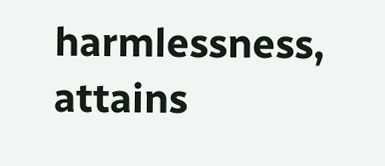harmlessness, attains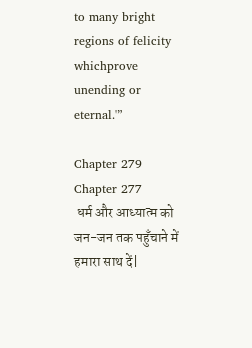to many bright regions of felicity whichprove unending or eternal.'”

Chapter 279
Chapter 277
 धर्म और आध्यात्म को जन-जन तक पहुँचाने में हमारा साथ दें|